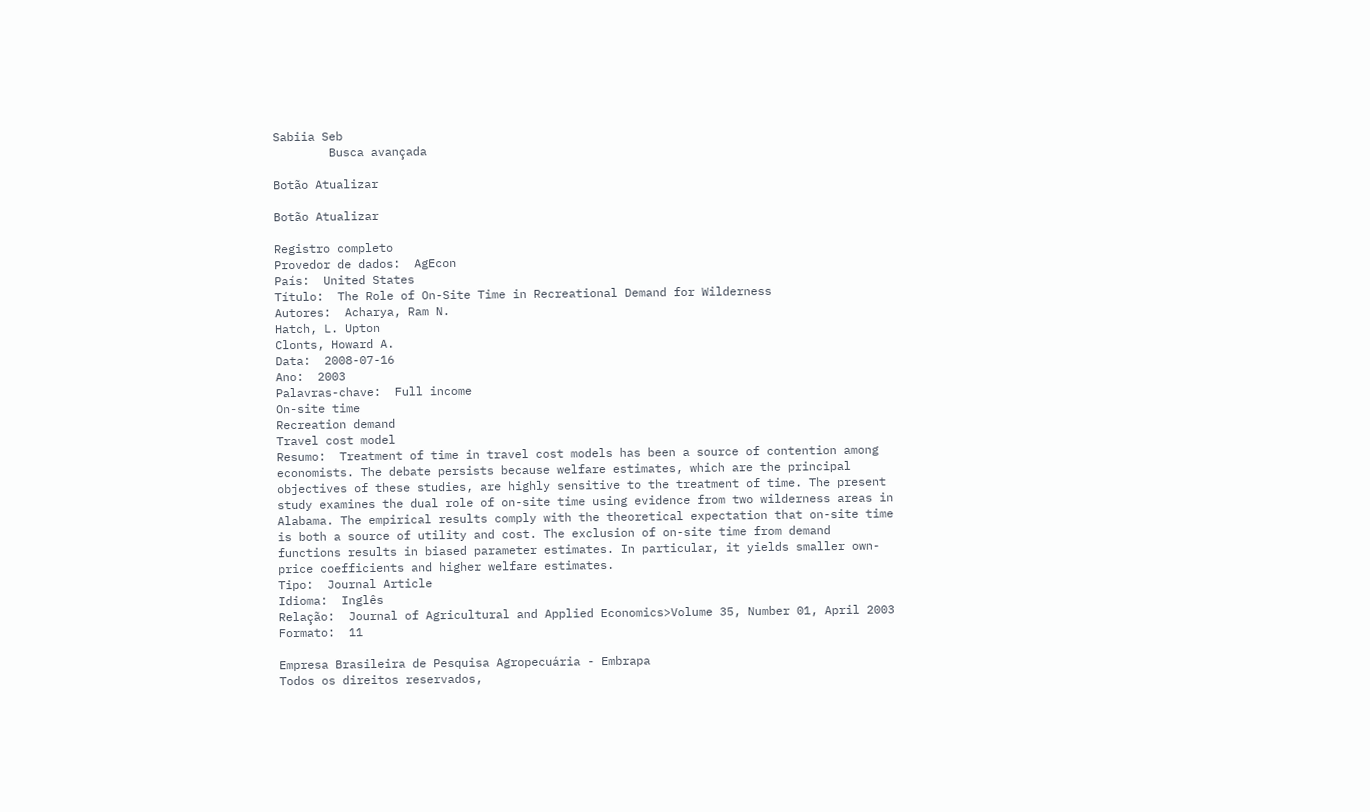Sabiia Seb
        Busca avançada

Botão Atualizar

Botão Atualizar

Registro completo
Provedor de dados:  AgEcon
País:  United States
Título:  The Role of On-Site Time in Recreational Demand for Wilderness
Autores:  Acharya, Ram N.
Hatch, L. Upton
Clonts, Howard A.
Data:  2008-07-16
Ano:  2003
Palavras-chave:  Full income
On-site time
Recreation demand
Travel cost model
Resumo:  Treatment of time in travel cost models has been a source of contention among economists. The debate persists because welfare estimates, which are the principal objectives of these studies, are highly sensitive to the treatment of time. The present study examines the dual role of on-site time using evidence from two wilderness areas in Alabama. The empirical results comply with the theoretical expectation that on-site time is both a source of utility and cost. The exclusion of on-site time from demand functions results in biased parameter estimates. In particular, it yields smaller own-price coefficients and higher welfare estimates.
Tipo:  Journal Article
Idioma:  Inglês
Relação:  Journal of Agricultural and Applied Economics>Volume 35, Number 01, April 2003
Formato:  11

Empresa Brasileira de Pesquisa Agropecuária - Embrapa
Todos os direitos reservados,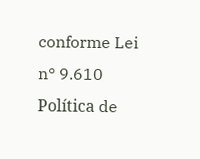conforme Lei n° 9.610
Política de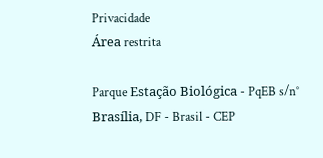Privacidade
Área restrita

Parque Estação Biológica - PqEB s/n°
Brasília, DF - Brasil - CEP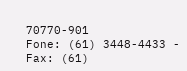70770-901
Fone: (61) 3448-4433 - Fax: (61)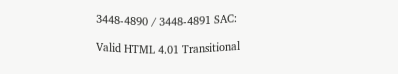3448-4890 / 3448-4891 SAC:

Valid HTML 4.01 Transitional